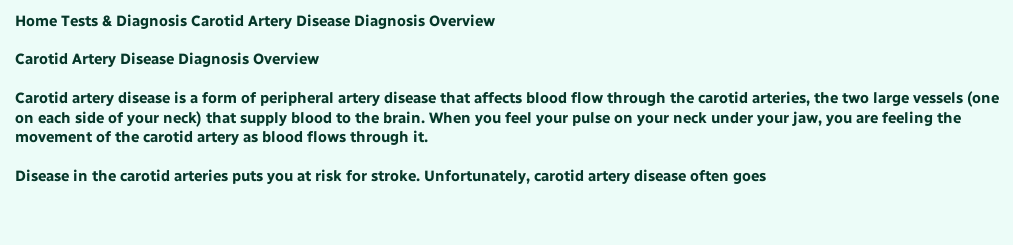Home Tests & Diagnosis Carotid Artery Disease Diagnosis Overview

Carotid Artery Disease Diagnosis Overview

Carotid artery disease is a form of peripheral artery disease that affects blood flow through the carotid arteries, the two large vessels (one on each side of your neck) that supply blood to the brain. When you feel your pulse on your neck under your jaw, you are feeling the movement of the carotid artery as blood flows through it.

Disease in the carotid arteries puts you at risk for stroke. Unfortunately, carotid artery disease often goes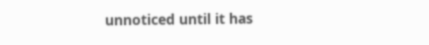unnoticed until it has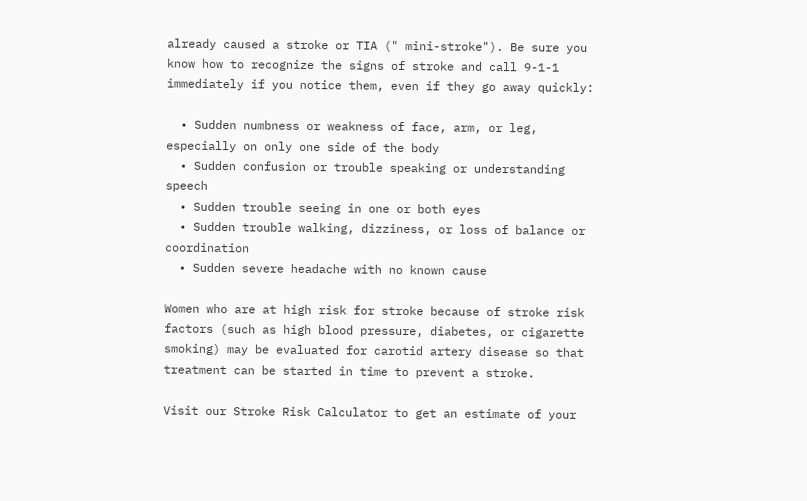already caused a stroke or TIA (" mini-stroke"). Be sure you know how to recognize the signs of stroke and call 9-1-1 immediately if you notice them, even if they go away quickly:

  • Sudden numbness or weakness of face, arm, or leg, especially on only one side of the body
  • Sudden confusion or trouble speaking or understanding speech
  • Sudden trouble seeing in one or both eyes
  • Sudden trouble walking, dizziness, or loss of balance or coordination
  • Sudden severe headache with no known cause

Women who are at high risk for stroke because of stroke risk factors (such as high blood pressure, diabetes, or cigarette smoking) may be evaluated for carotid artery disease so that treatment can be started in time to prevent a stroke.

Visit our Stroke Risk Calculator to get an estimate of your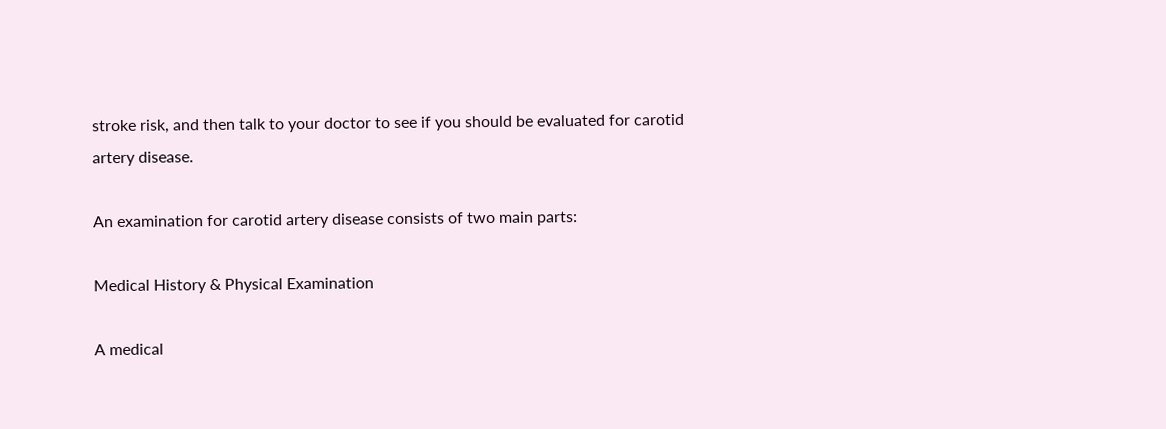stroke risk, and then talk to your doctor to see if you should be evaluated for carotid artery disease.

An examination for carotid artery disease consists of two main parts:

Medical History & Physical Examination

A medical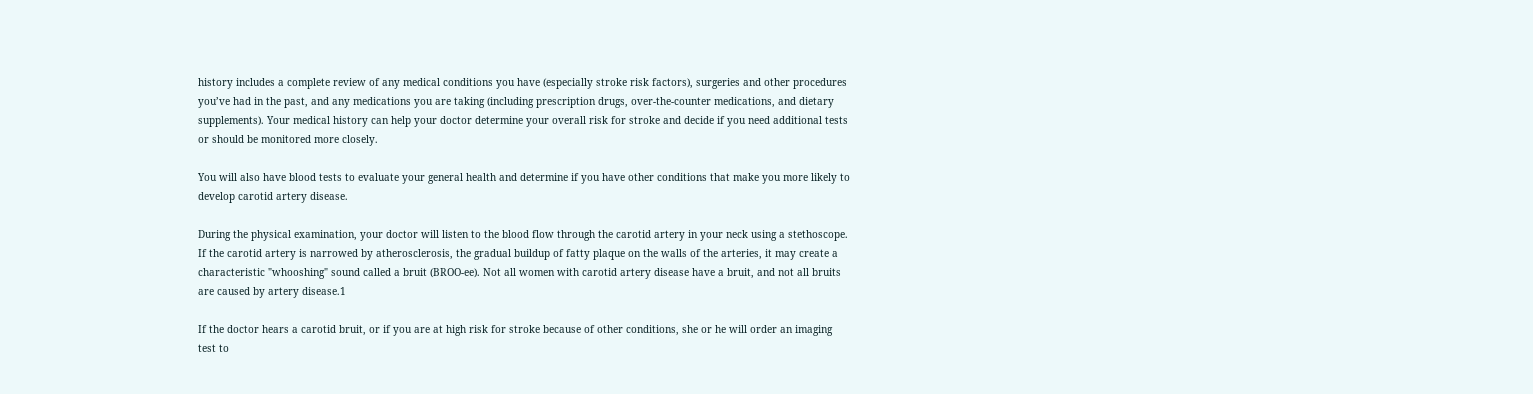history includes a complete review of any medical conditions you have (especially stroke risk factors), surgeries and other procedures you’ve had in the past, and any medications you are taking (including prescription drugs, over-the-counter medications, and dietary supplements). Your medical history can help your doctor determine your overall risk for stroke and decide if you need additional tests or should be monitored more closely.

You will also have blood tests to evaluate your general health and determine if you have other conditions that make you more likely to develop carotid artery disease.

During the physical examination, your doctor will listen to the blood flow through the carotid artery in your neck using a stethoscope. If the carotid artery is narrowed by atherosclerosis, the gradual buildup of fatty plaque on the walls of the arteries, it may create a characteristic "whooshing" sound called a bruit (BROO-ee). Not all women with carotid artery disease have a bruit, and not all bruits are caused by artery disease.1

If the doctor hears a carotid bruit, or if you are at high risk for stroke because of other conditions, she or he will order an imaging test to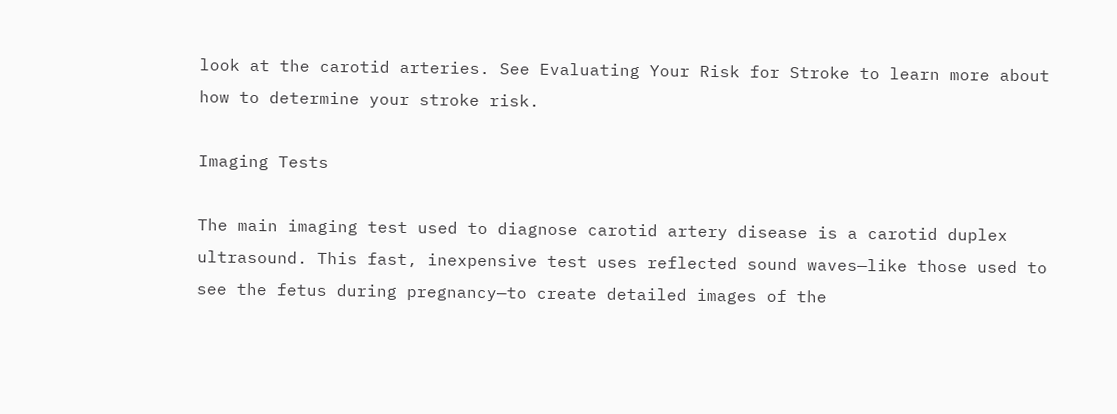look at the carotid arteries. See Evaluating Your Risk for Stroke to learn more about how to determine your stroke risk.

Imaging Tests

The main imaging test used to diagnose carotid artery disease is a carotid duplex ultrasound. This fast, inexpensive test uses reflected sound waves—like those used to see the fetus during pregnancy—to create detailed images of the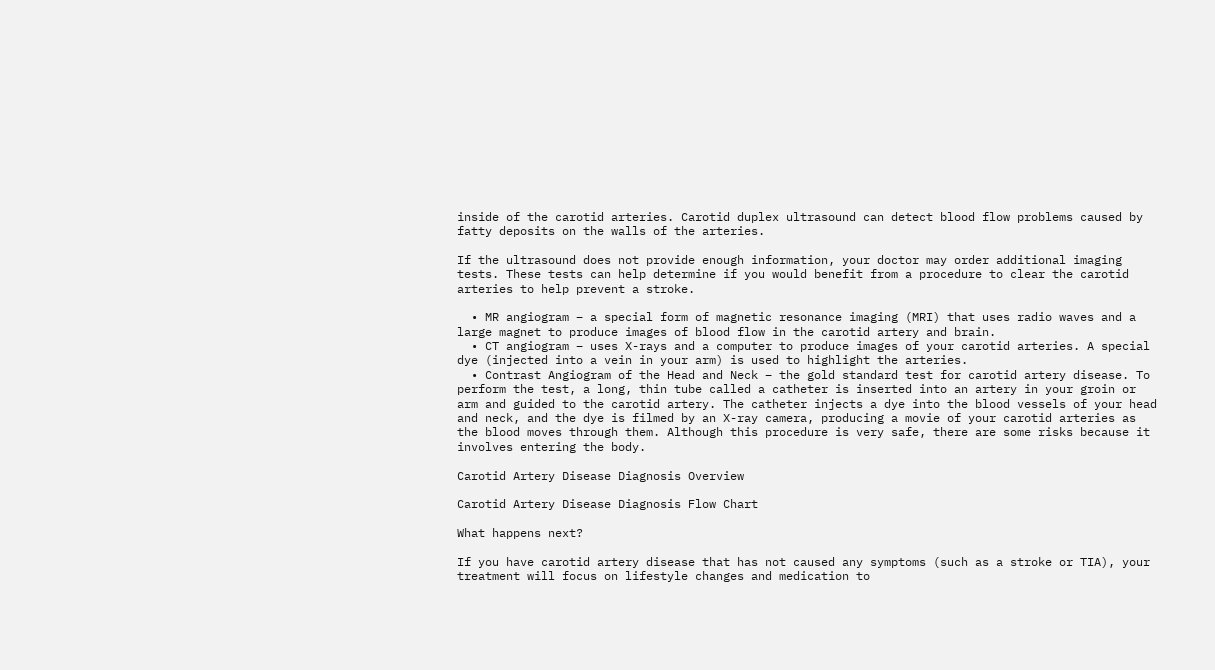inside of the carotid arteries. Carotid duplex ultrasound can detect blood flow problems caused by fatty deposits on the walls of the arteries.

If the ultrasound does not provide enough information, your doctor may order additional imaging tests. These tests can help determine if you would benefit from a procedure to clear the carotid arteries to help prevent a stroke.

  • MR angiogram – a special form of magnetic resonance imaging (MRI) that uses radio waves and a large magnet to produce images of blood flow in the carotid artery and brain.
  • CT angiogram – uses X-rays and a computer to produce images of your carotid arteries. A special dye (injected into a vein in your arm) is used to highlight the arteries.
  • Contrast Angiogram of the Head and Neck – the gold standard test for carotid artery disease. To perform the test, a long, thin tube called a catheter is inserted into an artery in your groin or arm and guided to the carotid artery. The catheter injects a dye into the blood vessels of your head and neck, and the dye is filmed by an X-ray camera, producing a movie of your carotid arteries as the blood moves through them. Although this procedure is very safe, there are some risks because it involves entering the body.

Carotid Artery Disease Diagnosis Overview

Carotid Artery Disease Diagnosis Flow Chart

What happens next?

If you have carotid artery disease that has not caused any symptoms (such as a stroke or TIA), your treatment will focus on lifestyle changes and medication to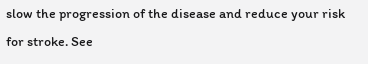slow the progression of the disease and reduce your risk for stroke. See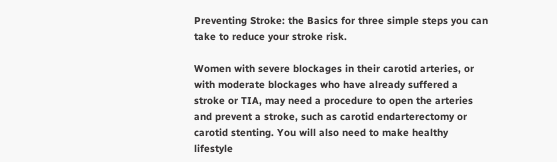Preventing Stroke: the Basics for three simple steps you can take to reduce your stroke risk.

Women with severe blockages in their carotid arteries, or with moderate blockages who have already suffered a stroke or TIA, may need a procedure to open the arteries and prevent a stroke, such as carotid endarterectomy or carotid stenting. You will also need to make healthy lifestyle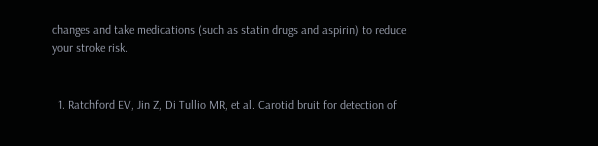changes and take medications (such as statin drugs and aspirin) to reduce your stroke risk.


  1. Ratchford EV, Jin Z, Di Tullio MR, et al. Carotid bruit for detection of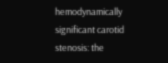hemodynamically significant carotid stenosis: the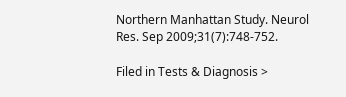Northern Manhattan Study. Neurol Res. Sep 2009;31(7):748-752.

Filed in Tests & Diagnosis >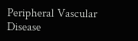Peripheral Vascular Disease